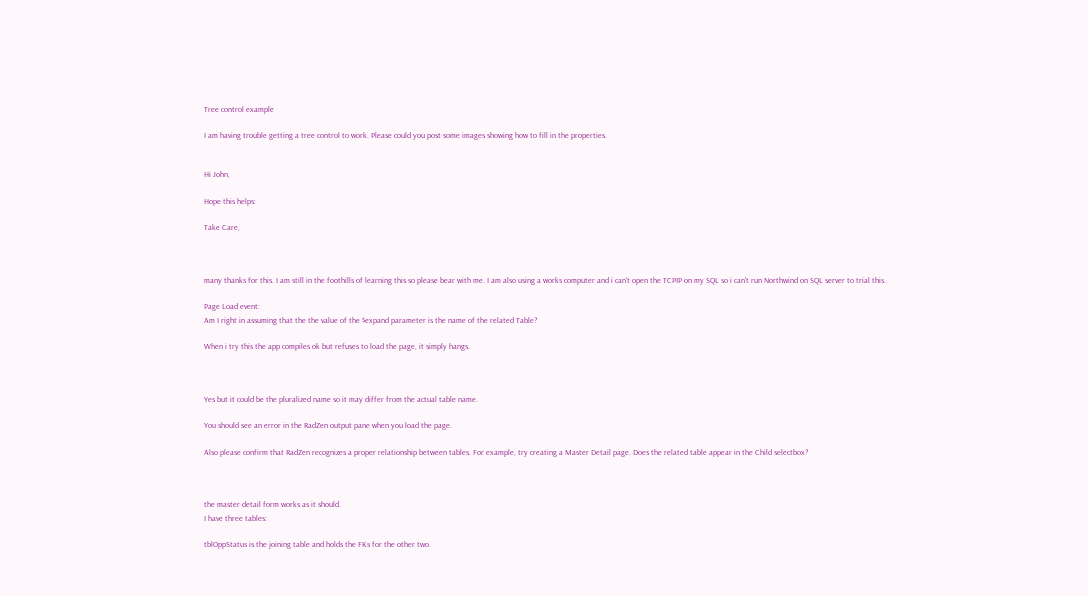Tree control example

I am having trouble getting a tree control to work. Please could you post some images showing how to fill in the properties.


Hi John,

Hope this helps:

Take Care,



many thanks for this. I am still in the foothills of learning this so please bear with me. I am also using a works computer and i can't open the TCPIP on my SQL so i can't run Northwind on SQL server to trial this.

Page Load event:
Am I right in assuming that the the value of the $expand parameter is the name of the related Table?

When i try this the app compiles ok but refuses to load the page, it simply hangs.



Yes but it could be the pluralized name so it may differ from the actual table name.

You should see an error in the RadZen output pane when you load the page.

Also please confirm that RadZen recognizes a proper relationship between tables. For example, try creating a Master Detail page. Does the related table appear in the Child selectbox?



the master detail form works as it should.
I have three tables:

tblOppStatus is the joining table and holds the FKs for the other two.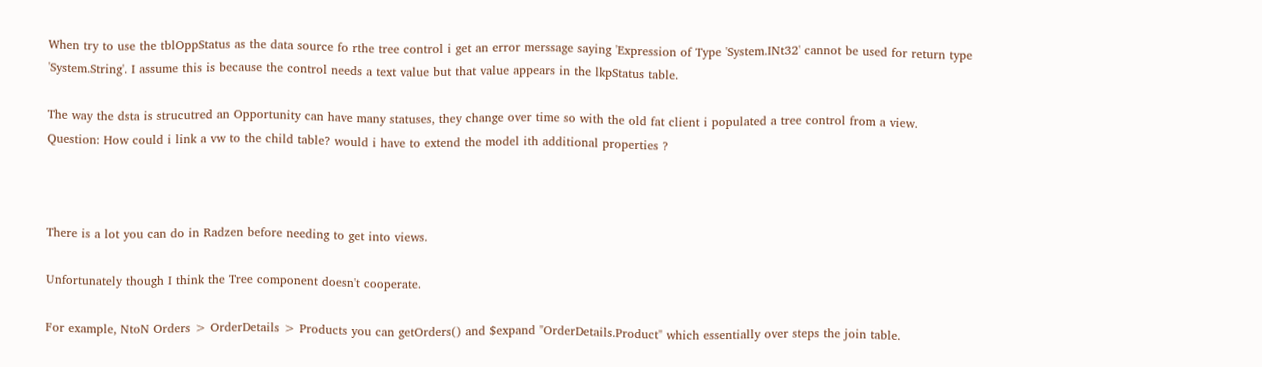When try to use the tblOppStatus as the data source fo rthe tree control i get an error merssage saying 'Expression of Type 'System.INt32' cannot be used for return type 'System.String'. I assume this is because the control needs a text value but that value appears in the lkpStatus table.

The way the dsta is strucutred an Opportunity can have many statuses, they change over time so with the old fat client i populated a tree control from a view.
Question: How could i link a vw to the child table? would i have to extend the model ith additional properties ?



There is a lot you can do in Radzen before needing to get into views.

Unfortunately though I think the Tree component doesn't cooperate.

For example, NtoN Orders > OrderDetails > Products you can getOrders() and $expand "OrderDetails.Product" which essentially over steps the join table.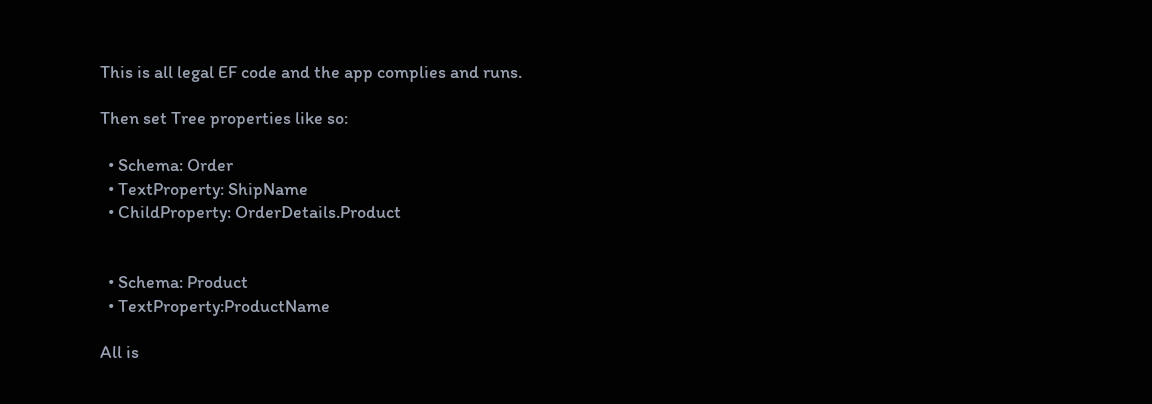This is all legal EF code and the app complies and runs.

Then set Tree properties like so:

  • Schema: Order
  • TextProperty: ShipName
  • ChildProperty: OrderDetails.Product


  • Schema: Product
  • TextProperty:ProductName

All is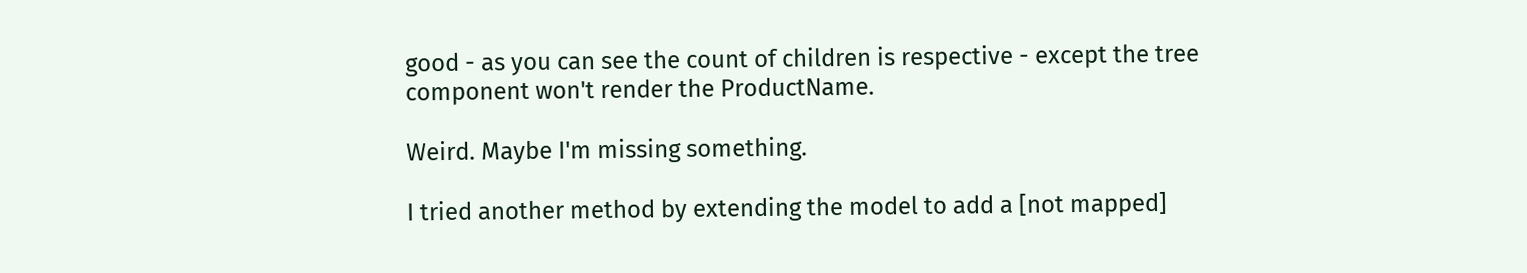good - as you can see the count of children is respective - except the tree component won't render the ProductName.

Weird. Maybe I'm missing something.

I tried another method by extending the model to add a [not mapped]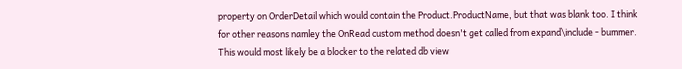property on OrderDetail which would contain the Product.ProductName, but that was blank too. I think for other reasons namley the OnRead custom method doesn't get called from expand\include - bummer. This would most likely be a blocker to the related db view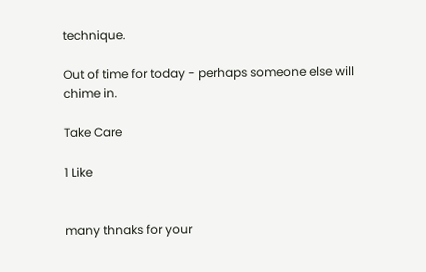technique.

Out of time for today - perhaps someone else will chime in.

Take Care

1 Like


many thnaks for your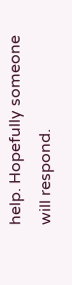help. Hopefully someone will respond.